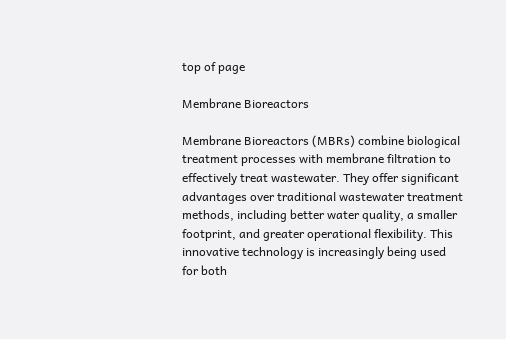top of page

Membrane Bioreactors

Membrane Bioreactors (MBRs) combine biological treatment processes with membrane filtration to effectively treat wastewater. They offer significant advantages over traditional wastewater treatment methods, including better water quality, a smaller footprint, and greater operational flexibility. This innovative technology is increasingly being used for both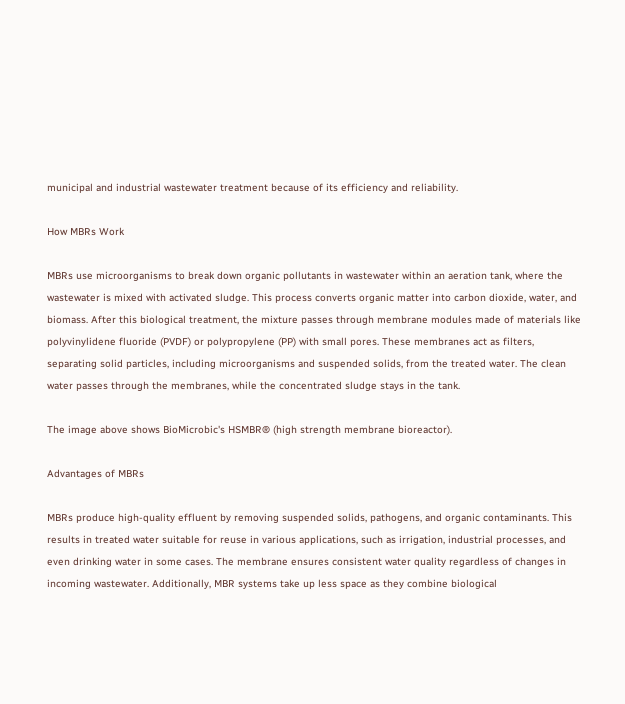municipal and industrial wastewater treatment because of its efficiency and reliability.

How MBRs Work

MBRs use microorganisms to break down organic pollutants in wastewater within an aeration tank, where the wastewater is mixed with activated sludge. This process converts organic matter into carbon dioxide, water, and biomass. After this biological treatment, the mixture passes through membrane modules made of materials like polyvinylidene fluoride (PVDF) or polypropylene (PP) with small pores. These membranes act as filters, separating solid particles, including microorganisms and suspended solids, from the treated water. The clean water passes through the membranes, while the concentrated sludge stays in the tank.

The image above shows BioMicrobic's HSMBR® (high strength membrane bioreactor).

Advantages of MBRs

MBRs produce high-quality effluent by removing suspended solids, pathogens, and organic contaminants. This results in treated water suitable for reuse in various applications, such as irrigation, industrial processes, and even drinking water in some cases. The membrane ensures consistent water quality regardless of changes in incoming wastewater. Additionally, MBR systems take up less space as they combine biological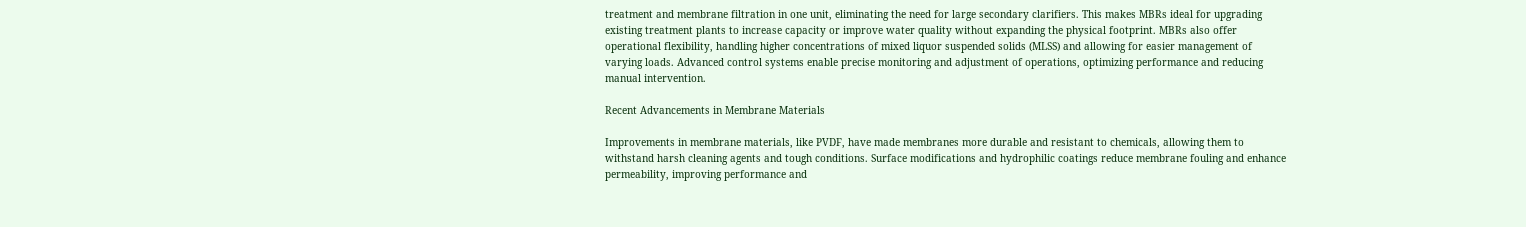treatment and membrane filtration in one unit, eliminating the need for large secondary clarifiers. This makes MBRs ideal for upgrading existing treatment plants to increase capacity or improve water quality without expanding the physical footprint. MBRs also offer operational flexibility, handling higher concentrations of mixed liquor suspended solids (MLSS) and allowing for easier management of varying loads. Advanced control systems enable precise monitoring and adjustment of operations, optimizing performance and reducing manual intervention.

Recent Advancements in Membrane Materials

Improvements in membrane materials, like PVDF, have made membranes more durable and resistant to chemicals, allowing them to withstand harsh cleaning agents and tough conditions. Surface modifications and hydrophilic coatings reduce membrane fouling and enhance permeability, improving performance and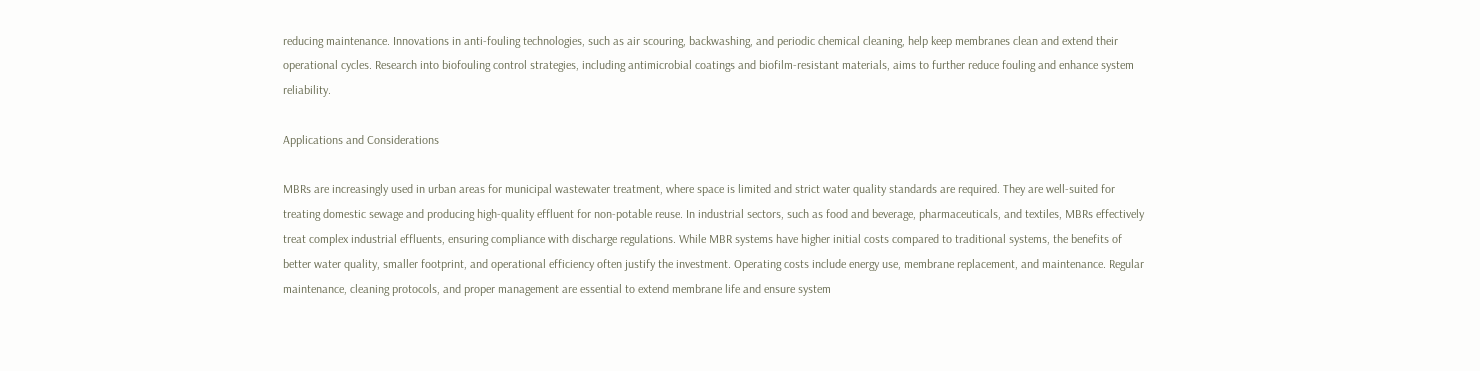reducing maintenance. Innovations in anti-fouling technologies, such as air scouring, backwashing, and periodic chemical cleaning, help keep membranes clean and extend their operational cycles. Research into biofouling control strategies, including antimicrobial coatings and biofilm-resistant materials, aims to further reduce fouling and enhance system reliability.

Applications and Considerations

MBRs are increasingly used in urban areas for municipal wastewater treatment, where space is limited and strict water quality standards are required. They are well-suited for treating domestic sewage and producing high-quality effluent for non-potable reuse. In industrial sectors, such as food and beverage, pharmaceuticals, and textiles, MBRs effectively treat complex industrial effluents, ensuring compliance with discharge regulations. While MBR systems have higher initial costs compared to traditional systems, the benefits of better water quality, smaller footprint, and operational efficiency often justify the investment. Operating costs include energy use, membrane replacement, and maintenance. Regular maintenance, cleaning protocols, and proper management are essential to extend membrane life and ensure system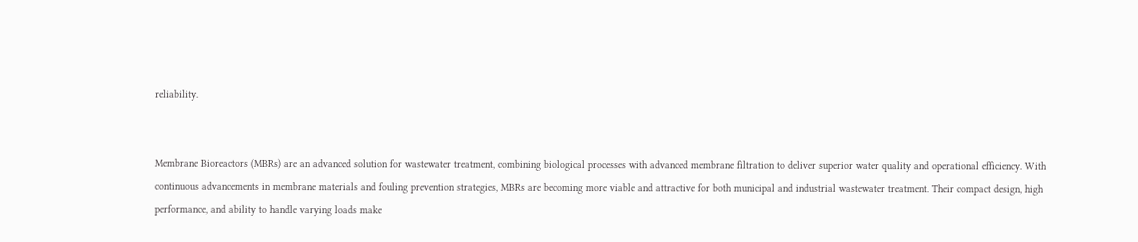reliability.


Membrane Bioreactors (MBRs) are an advanced solution for wastewater treatment, combining biological processes with advanced membrane filtration to deliver superior water quality and operational efficiency. With continuous advancements in membrane materials and fouling prevention strategies, MBRs are becoming more viable and attractive for both municipal and industrial wastewater treatment. Their compact design, high performance, and ability to handle varying loads make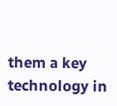them a key technology in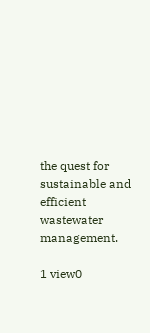the quest for sustainable and efficient wastewater management.

1 view0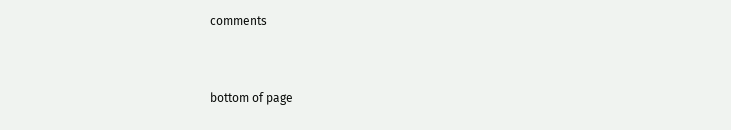comments


bottom of page